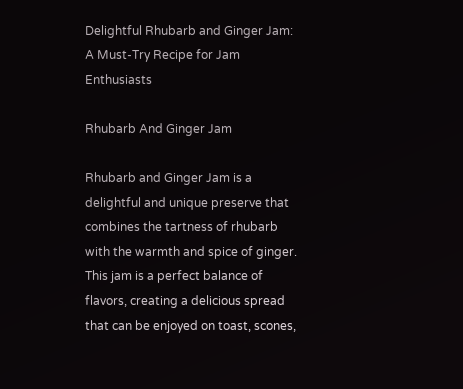Delightful Rhubarb and Ginger Jam: A Must-Try Recipe for Jam Enthusiasts

Rhubarb And Ginger Jam

Rhubarb and Ginger Jam is a delightful and unique preserve that combines the tartness of rhubarb with the warmth and spice of ginger. This jam is a perfect balance of flavors, creating a delicious spread that can be enjoyed on toast, scones,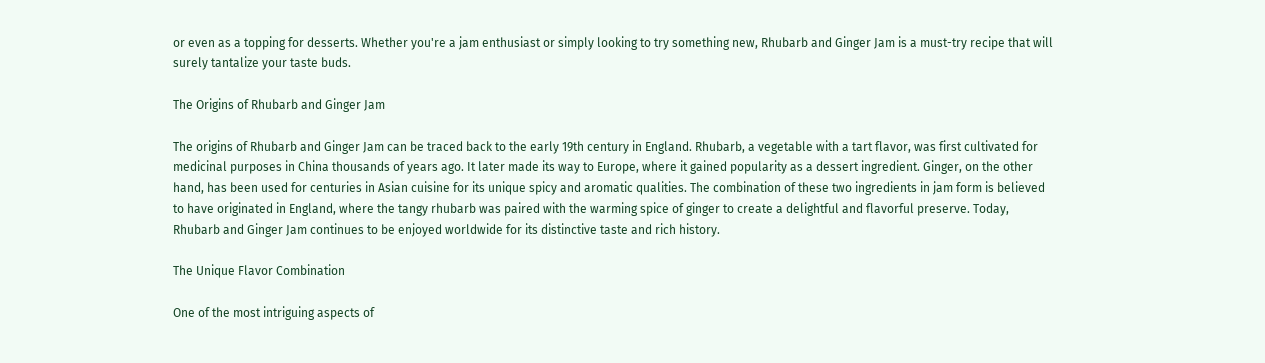or even as a topping for desserts. Whether you're a jam enthusiast or simply looking to try something new, Rhubarb and Ginger Jam is a must-try recipe that will surely tantalize your taste buds.

The Origins of Rhubarb and Ginger Jam

The origins of Rhubarb and Ginger Jam can be traced back to the early 19th century in England. Rhubarb, a vegetable with a tart flavor, was first cultivated for medicinal purposes in China thousands of years ago. It later made its way to Europe, where it gained popularity as a dessert ingredient. Ginger, on the other hand, has been used for centuries in Asian cuisine for its unique spicy and aromatic qualities. The combination of these two ingredients in jam form is believed to have originated in England, where the tangy rhubarb was paired with the warming spice of ginger to create a delightful and flavorful preserve. Today, Rhubarb and Ginger Jam continues to be enjoyed worldwide for its distinctive taste and rich history.

The Unique Flavor Combination

One of the most intriguing aspects of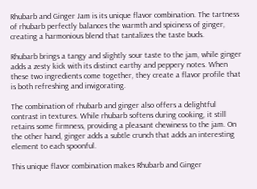Rhubarb and Ginger Jam is its unique flavor combination. The tartness of rhubarb perfectly balances the warmth and spiciness of ginger, creating a harmonious blend that tantalizes the taste buds.

Rhubarb brings a tangy and slightly sour taste to the jam, while ginger adds a zesty kick with its distinct earthy and peppery notes. When these two ingredients come together, they create a flavor profile that is both refreshing and invigorating.

The combination of rhubarb and ginger also offers a delightful contrast in textures. While rhubarb softens during cooking, it still retains some firmness, providing a pleasant chewiness to the jam. On the other hand, ginger adds a subtle crunch that adds an interesting element to each spoonful.

This unique flavor combination makes Rhubarb and Ginger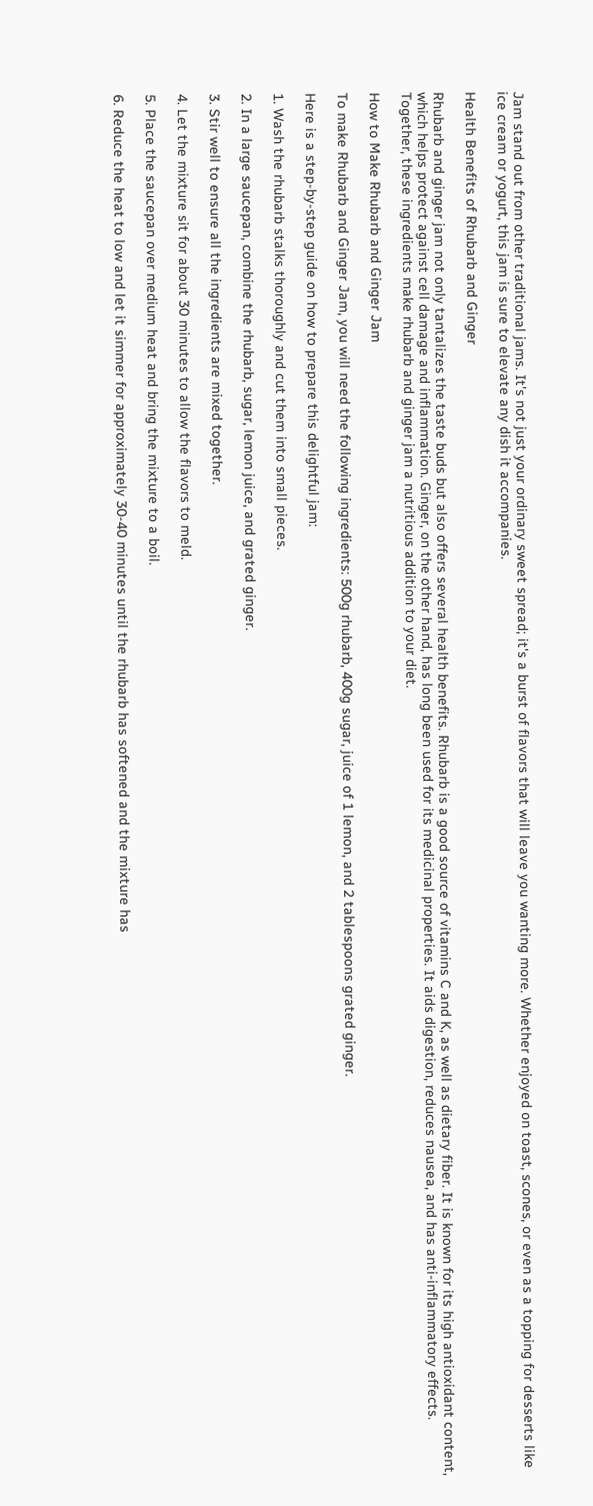Jam stand out from other traditional jams. It's not just your ordinary sweet spread; it's a burst of flavors that will leave you wanting more. Whether enjoyed on toast, scones, or even as a topping for desserts like ice cream or yogurt, this jam is sure to elevate any dish it accompanies.

Health Benefits of Rhubarb and Ginger

Rhubarb and ginger jam not only tantalizes the taste buds but also offers several health benefits. Rhubarb is a good source of vitamins C and K, as well as dietary fiber. It is known for its high antioxidant content, which helps protect against cell damage and inflammation. Ginger, on the other hand, has long been used for its medicinal properties. It aids digestion, reduces nausea, and has anti-inflammatory effects. Together, these ingredients make rhubarb and ginger jam a nutritious addition to your diet.

How to Make Rhubarb and Ginger Jam

To make Rhubarb and Ginger Jam, you will need the following ingredients: 500g rhubarb, 400g sugar, juice of 1 lemon, and 2 tablespoons grated ginger.

Here is a step-by-step guide on how to prepare this delightful jam:

1. Wash the rhubarb stalks thoroughly and cut them into small pieces.

2. In a large saucepan, combine the rhubarb, sugar, lemon juice, and grated ginger.

3. Stir well to ensure all the ingredients are mixed together.

4. Let the mixture sit for about 30 minutes to allow the flavors to meld.

5. Place the saucepan over medium heat and bring the mixture to a boil.

6. Reduce the heat to low and let it simmer for approximately 30-40 minutes until the rhubarb has softened and the mixture has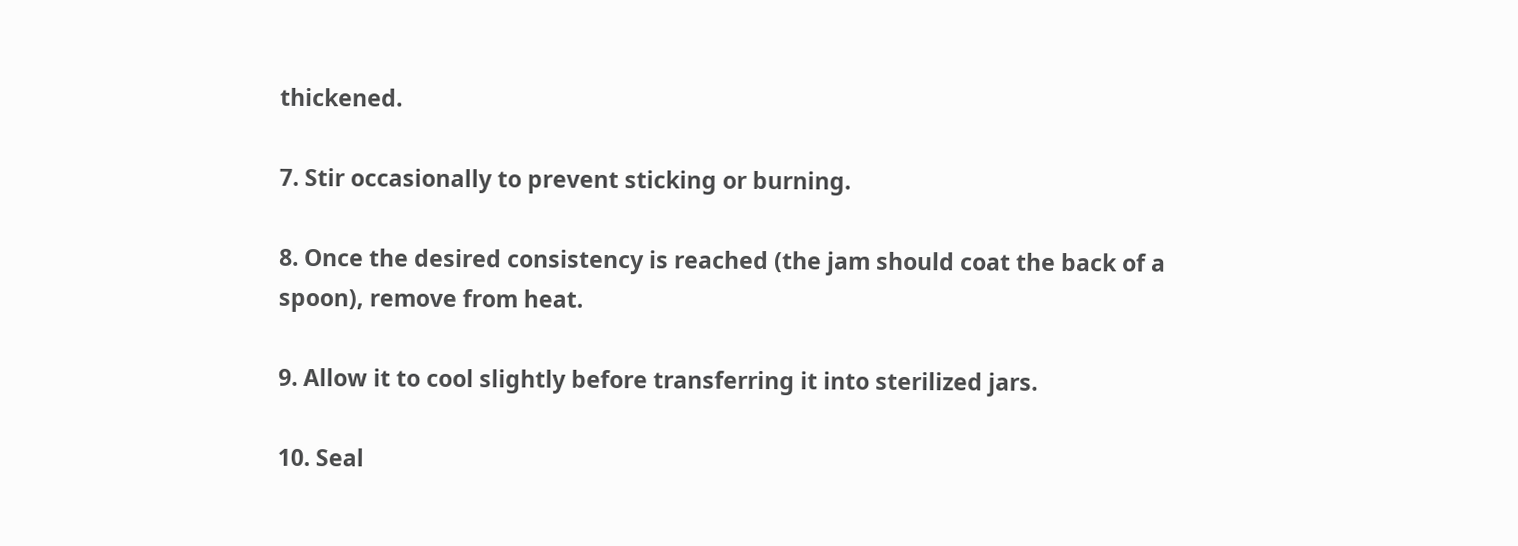thickened.

7. Stir occasionally to prevent sticking or burning.

8. Once the desired consistency is reached (the jam should coat the back of a spoon), remove from heat.

9. Allow it to cool slightly before transferring it into sterilized jars.

10. Seal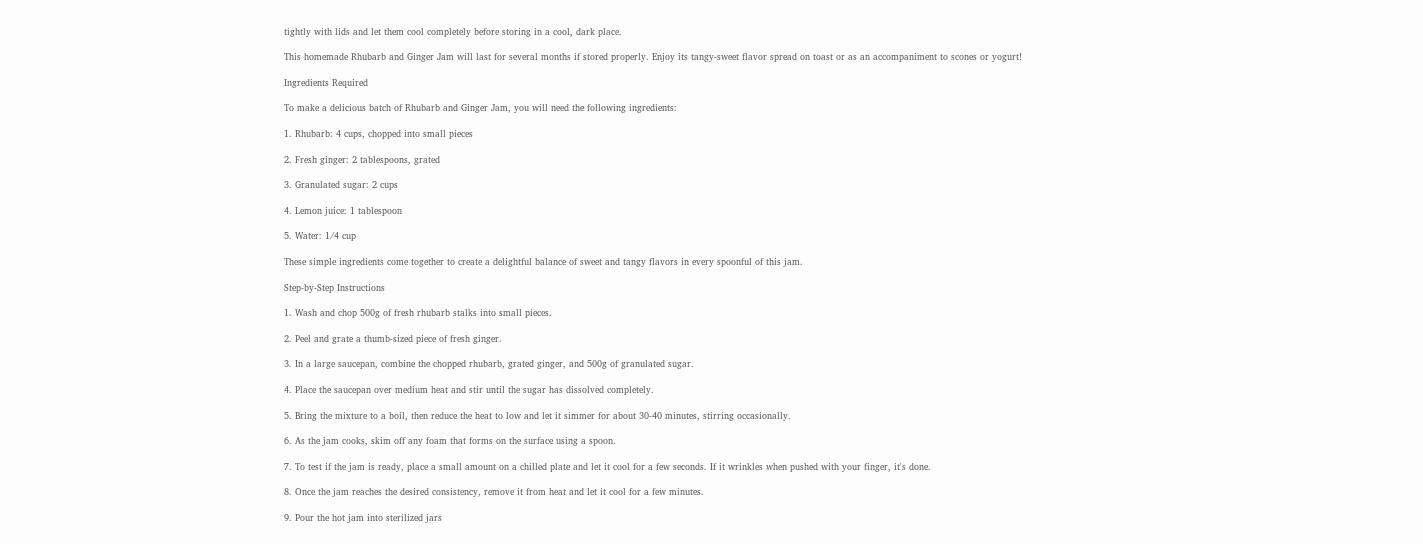tightly with lids and let them cool completely before storing in a cool, dark place.

This homemade Rhubarb and Ginger Jam will last for several months if stored properly. Enjoy its tangy-sweet flavor spread on toast or as an accompaniment to scones or yogurt!

Ingredients Required

To make a delicious batch of Rhubarb and Ginger Jam, you will need the following ingredients:

1. Rhubarb: 4 cups, chopped into small pieces

2. Fresh ginger: 2 tablespoons, grated

3. Granulated sugar: 2 cups

4. Lemon juice: 1 tablespoon

5. Water: 1/4 cup

These simple ingredients come together to create a delightful balance of sweet and tangy flavors in every spoonful of this jam.

Step-by-Step Instructions

1. Wash and chop 500g of fresh rhubarb stalks into small pieces.

2. Peel and grate a thumb-sized piece of fresh ginger.

3. In a large saucepan, combine the chopped rhubarb, grated ginger, and 500g of granulated sugar.

4. Place the saucepan over medium heat and stir until the sugar has dissolved completely.

5. Bring the mixture to a boil, then reduce the heat to low and let it simmer for about 30-40 minutes, stirring occasionally.

6. As the jam cooks, skim off any foam that forms on the surface using a spoon.

7. To test if the jam is ready, place a small amount on a chilled plate and let it cool for a few seconds. If it wrinkles when pushed with your finger, it's done.

8. Once the jam reaches the desired consistency, remove it from heat and let it cool for a few minutes.

9. Pour the hot jam into sterilized jars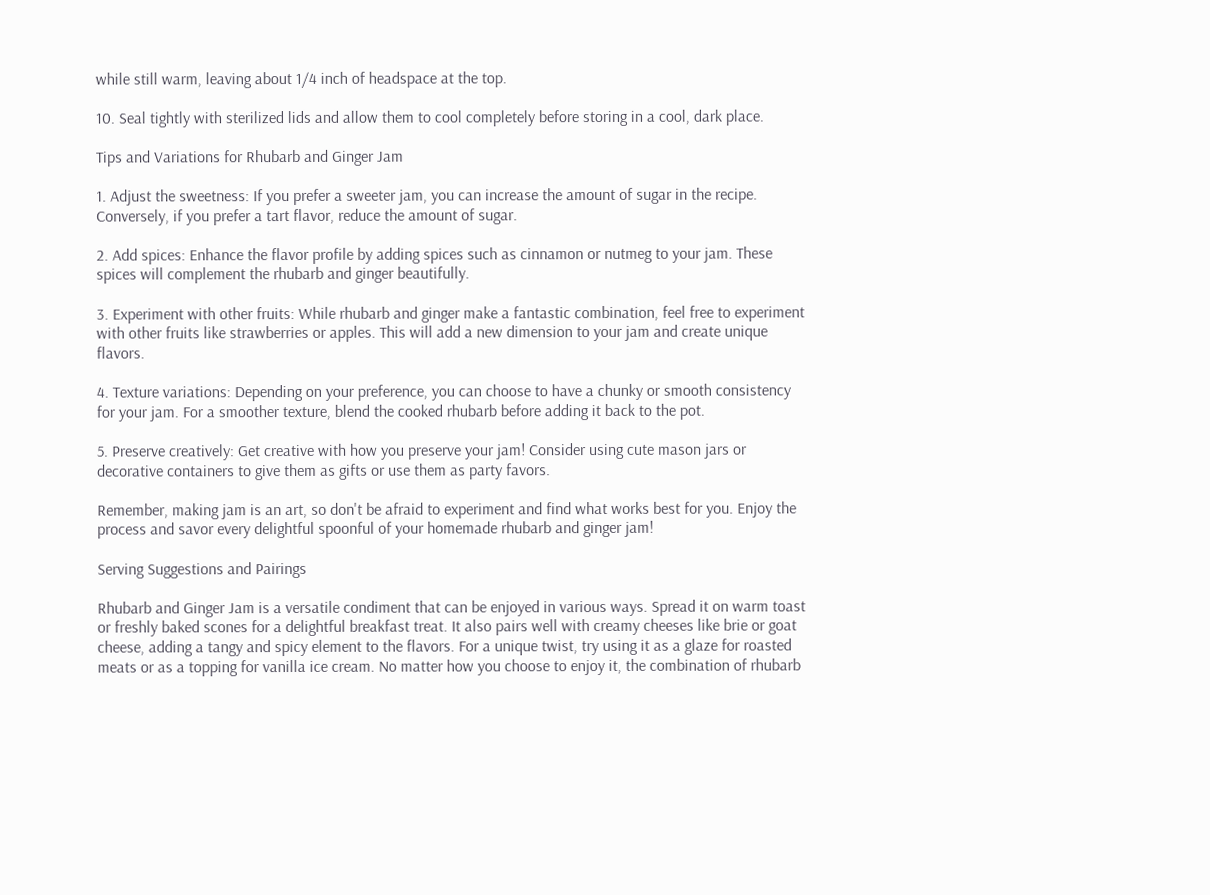while still warm, leaving about 1/4 inch of headspace at the top.

10. Seal tightly with sterilized lids and allow them to cool completely before storing in a cool, dark place.

Tips and Variations for Rhubarb and Ginger Jam

1. Adjust the sweetness: If you prefer a sweeter jam, you can increase the amount of sugar in the recipe. Conversely, if you prefer a tart flavor, reduce the amount of sugar.

2. Add spices: Enhance the flavor profile by adding spices such as cinnamon or nutmeg to your jam. These spices will complement the rhubarb and ginger beautifully.

3. Experiment with other fruits: While rhubarb and ginger make a fantastic combination, feel free to experiment with other fruits like strawberries or apples. This will add a new dimension to your jam and create unique flavors.

4. Texture variations: Depending on your preference, you can choose to have a chunky or smooth consistency for your jam. For a smoother texture, blend the cooked rhubarb before adding it back to the pot.

5. Preserve creatively: Get creative with how you preserve your jam! Consider using cute mason jars or decorative containers to give them as gifts or use them as party favors.

Remember, making jam is an art, so don't be afraid to experiment and find what works best for you. Enjoy the process and savor every delightful spoonful of your homemade rhubarb and ginger jam!

Serving Suggestions and Pairings

Rhubarb and Ginger Jam is a versatile condiment that can be enjoyed in various ways. Spread it on warm toast or freshly baked scones for a delightful breakfast treat. It also pairs well with creamy cheeses like brie or goat cheese, adding a tangy and spicy element to the flavors. For a unique twist, try using it as a glaze for roasted meats or as a topping for vanilla ice cream. No matter how you choose to enjoy it, the combination of rhubarb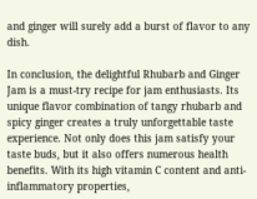and ginger will surely add a burst of flavor to any dish.

In conclusion, the delightful Rhubarb and Ginger Jam is a must-try recipe for jam enthusiasts. Its unique flavor combination of tangy rhubarb and spicy ginger creates a truly unforgettable taste experience. Not only does this jam satisfy your taste buds, but it also offers numerous health benefits. With its high vitamin C content and anti-inflammatory properties,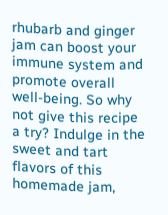rhubarb and ginger jam can boost your immune system and promote overall well-being. So why not give this recipe a try? Indulge in the sweet and tart flavors of this homemade jam,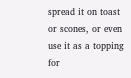spread it on toast or scones, or even use it as a topping for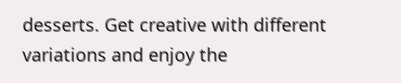desserts. Get creative with different variations and enjoy the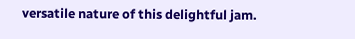versatile nature of this delightful jam.